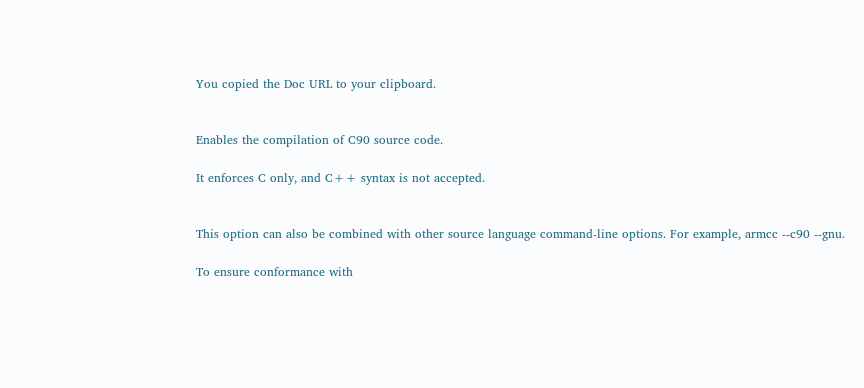You copied the Doc URL to your clipboard.


Enables the compilation of C90 source code.

It enforces C only, and C++ syntax is not accepted.


This option can also be combined with other source language command-line options. For example, armcc --c90 --gnu.

To ensure conformance with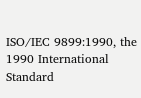ISO/IEC 9899:1990, the 1990 International Standard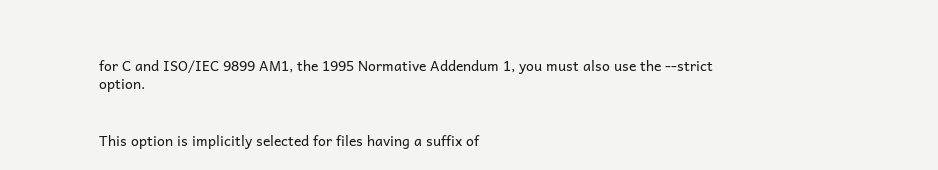for C and ISO/IEC 9899 AM1, the 1995 Normative Addendum 1, you must also use the --strict option.


This option is implicitly selected for files having a suffix of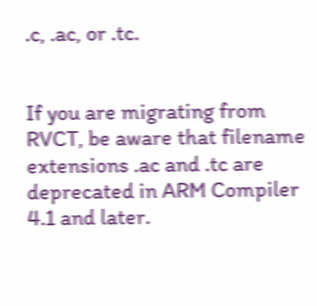.c, .ac, or .tc.


If you are migrating from RVCT, be aware that filename extensions .ac and .tc are deprecated in ARM Compiler 4.1 and later.